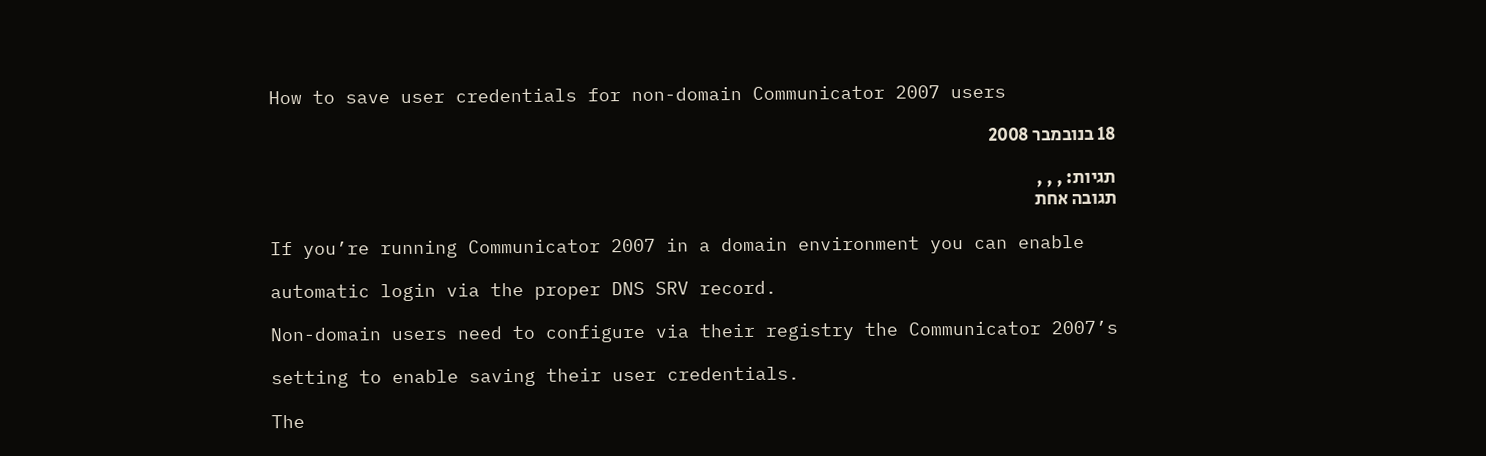How to save user credentials for non-domain Communicator 2007 users

18 בנובמבר 2008

תגיות: , , ,
תגובה אחת

If you’re running Communicator 2007 in a domain environment you can enable

automatic login via the proper DNS SRV record.

Non-domain users need to configure via their registry the Communicator 2007’s

setting to enable saving their user credentials.

The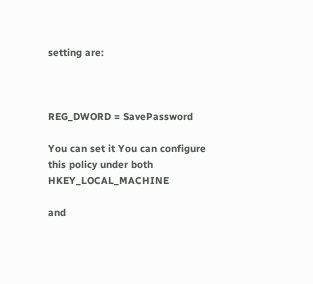setting are:



REG_DWORD = SavePassword

You can set it You can configure this policy under both HKEY_LOCAL_MACHINE

and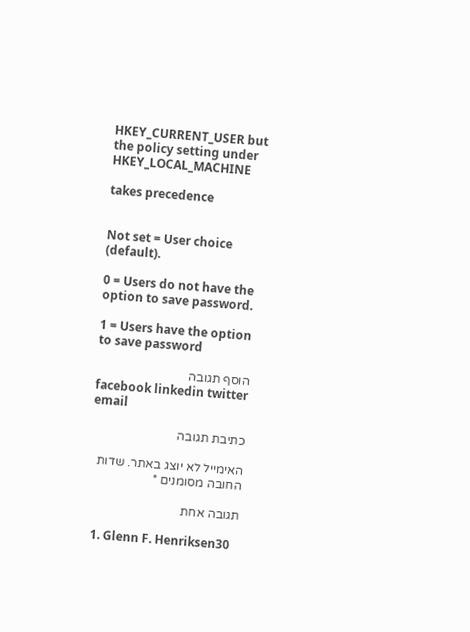HKEY_CURRENT_USER but the policy setting under HKEY_LOCAL_MACHINE

takes precedence


Not set = User choice (default).

0 = Users do not have the option to save password.

1 = Users have the option to save password

הוסף תגובה
facebook linkedin twitter email

כתיבת תגובה

האימייל לא יוצג באתר. שדות החובה מסומנים *

תגובה אחת

  1. Glenn F. Henriksen30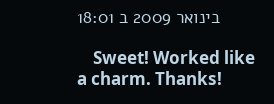בינואר 2009 ב 18:01

    Sweet! Worked like a charm. Thanks!